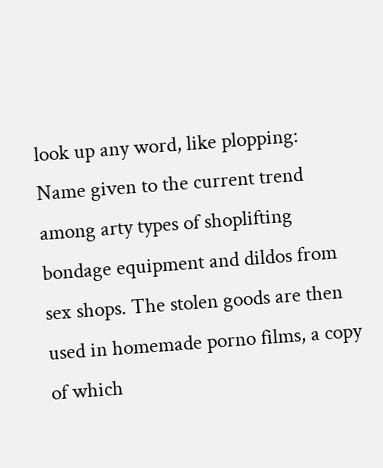look up any word, like plopping:
Name given to the current trend among arty types of shoplifting bondage equipment and dildos from sex shops. The stolen goods are then used in homemade porno films, a copy of which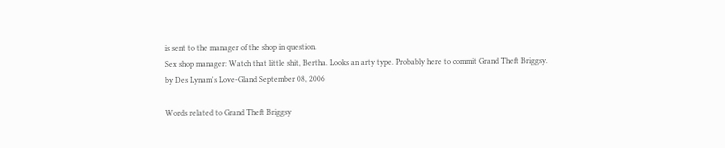is sent to the manager of the shop in question.
Sex shop manager: Watch that little shit, Bertha. Looks an arty type. Probably here to commit Grand Theft Briggsy.
by Des Lynam's Love-Gland September 08, 2006

Words related to Grand Theft Briggsy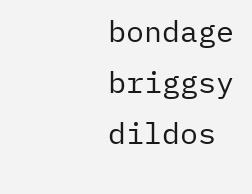bondage briggsy dildos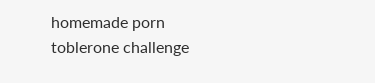homemade porn toblerone challenge